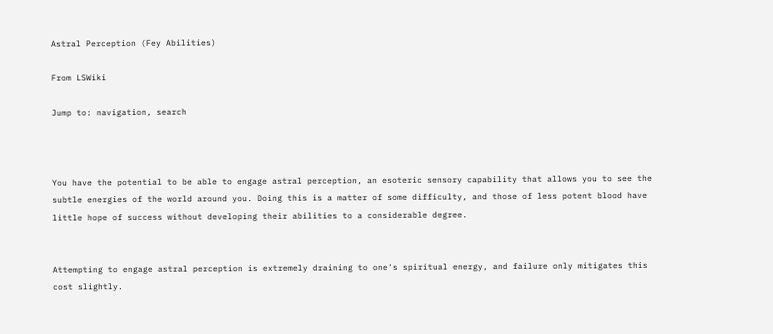Astral Perception (Fey Abilities)

From LSWiki

Jump to: navigation, search



You have the potential to be able to engage astral perception, an esoteric sensory capability that allows you to see the subtle energies of the world around you. Doing this is a matter of some difficulty, and those of less potent blood have little hope of success without developing their abilities to a considerable degree.


Attempting to engage astral perception is extremely draining to one's spiritual energy, and failure only mitigates this cost slightly.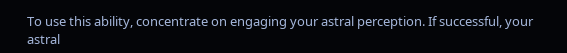To use this ability, concentrate on engaging your astral perception. If successful, your astral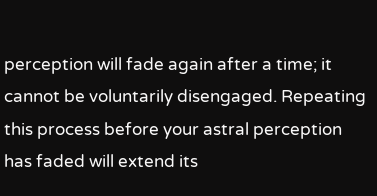perception will fade again after a time; it cannot be voluntarily disengaged. Repeating this process before your astral perception has faded will extend its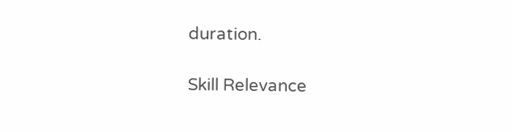duration.

Skill Relevance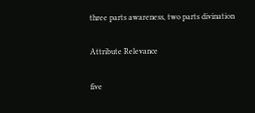three parts awareness, two parts divination

Attribute Relevance

five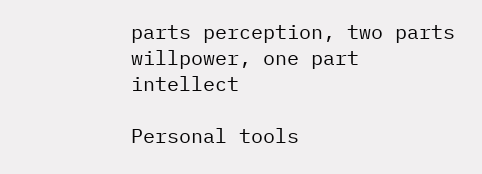parts perception, two parts willpower, one part intellect

Personal tools